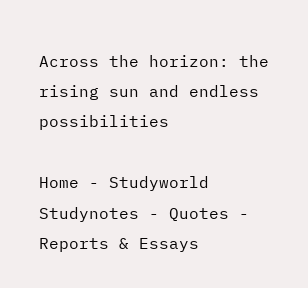Across the horizon: the rising sun and endless possibilities

Home - Studyworld Studynotes - Quotes - Reports & Essays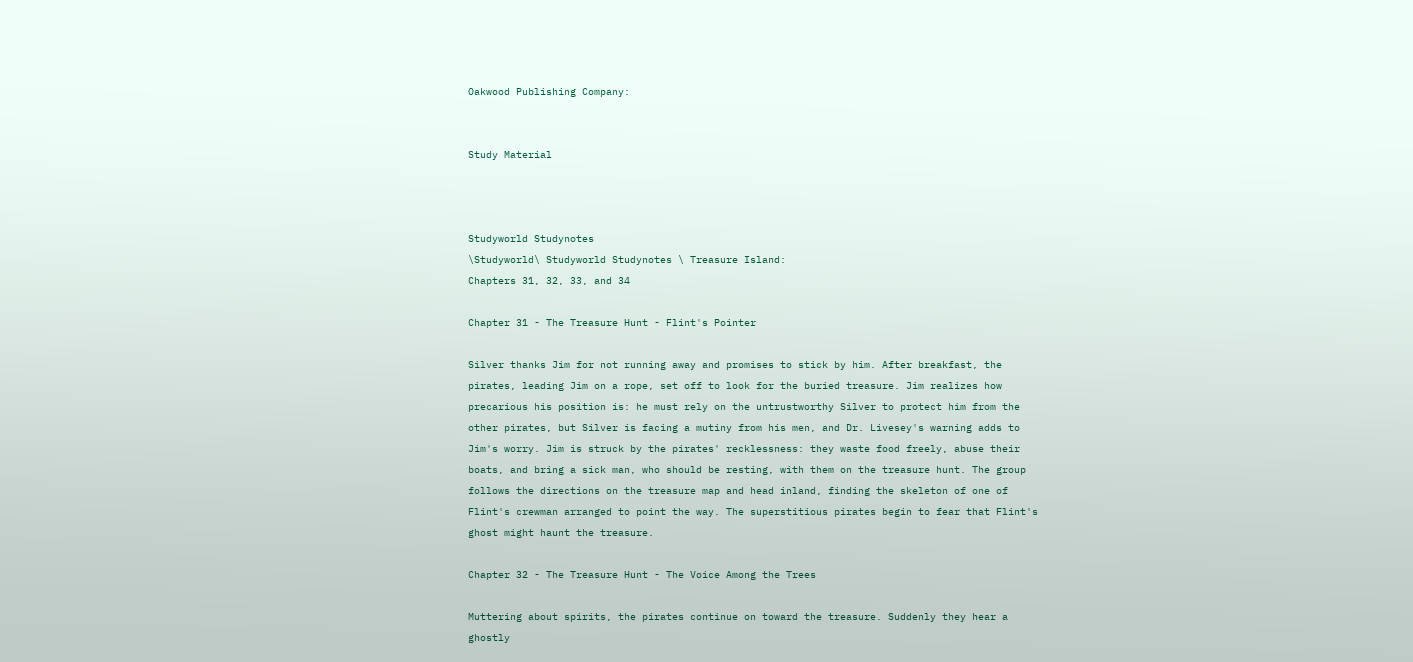Oakwood Publishing Company:


Study Material



Studyworld Studynotes
\Studyworld\ Studyworld Studynotes \ Treasure Island:
Chapters 31, 32, 33, and 34

Chapter 31 - The Treasure Hunt - Flint's Pointer

Silver thanks Jim for not running away and promises to stick by him. After breakfast, the pirates, leading Jim on a rope, set off to look for the buried treasure. Jim realizes how precarious his position is: he must rely on the untrustworthy Silver to protect him from the other pirates, but Silver is facing a mutiny from his men, and Dr. Livesey's warning adds to Jim's worry. Jim is struck by the pirates' recklessness: they waste food freely, abuse their boats, and bring a sick man, who should be resting, with them on the treasure hunt. The group follows the directions on the treasure map and head inland, finding the skeleton of one of Flint's crewman arranged to point the way. The superstitious pirates begin to fear that Flint's ghost might haunt the treasure.

Chapter 32 - The Treasure Hunt - The Voice Among the Trees

Muttering about spirits, the pirates continue on toward the treasure. Suddenly they hear a ghostly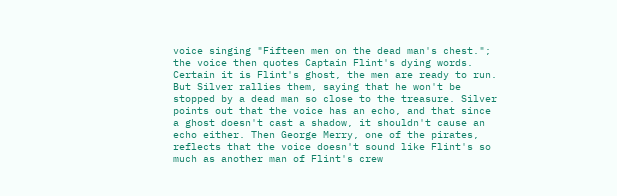voice singing "Fifteen men on the dead man's chest."; the voice then quotes Captain Flint's dying words. Certain it is Flint's ghost, the men are ready to run. But Silver rallies them, saying that he won't be stopped by a dead man so close to the treasure. Silver points out that the voice has an echo, and that since a ghost doesn't cast a shadow, it shouldn't cause an echo either. Then George Merry, one of the pirates, reflects that the voice doesn't sound like Flint's so much as another man of Flint's crew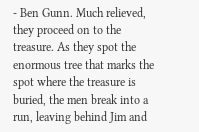- Ben Gunn. Much relieved, they proceed on to the treasure. As they spot the enormous tree that marks the spot where the treasure is buried, the men break into a run, leaving behind Jim and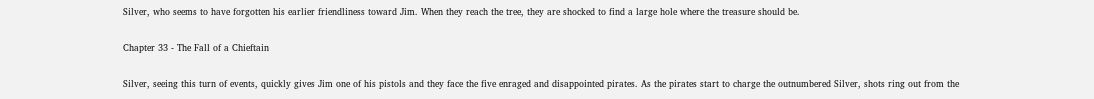Silver, who seems to have forgotten his earlier friendliness toward Jim. When they reach the tree, they are shocked to find a large hole where the treasure should be.

Chapter 33 - The Fall of a Chieftain

Silver, seeing this turn of events, quickly gives Jim one of his pistols and they face the five enraged and disappointed pirates. As the pirates start to charge the outnumbered Silver, shots ring out from the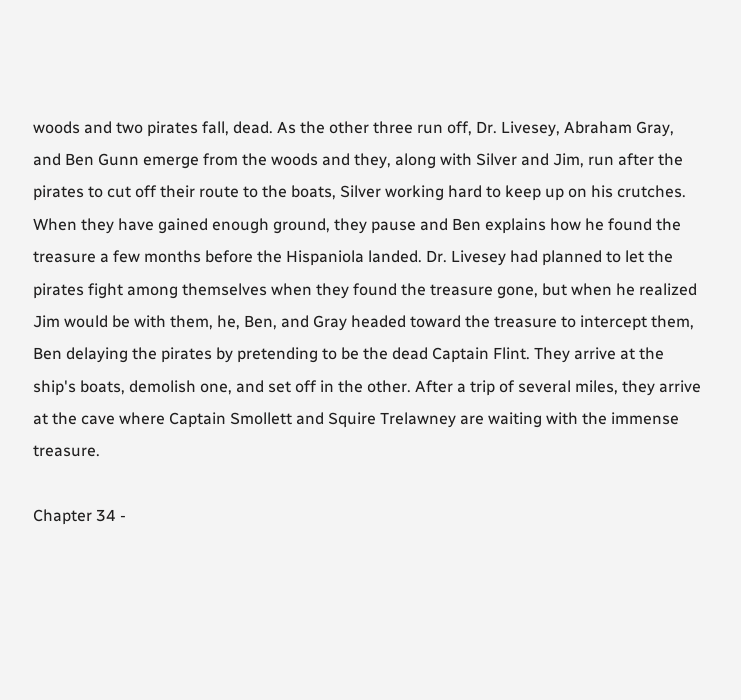woods and two pirates fall, dead. As the other three run off, Dr. Livesey, Abraham Gray, and Ben Gunn emerge from the woods and they, along with Silver and Jim, run after the pirates to cut off their route to the boats, Silver working hard to keep up on his crutches. When they have gained enough ground, they pause and Ben explains how he found the treasure a few months before the Hispaniola landed. Dr. Livesey had planned to let the pirates fight among themselves when they found the treasure gone, but when he realized Jim would be with them, he, Ben, and Gray headed toward the treasure to intercept them, Ben delaying the pirates by pretending to be the dead Captain Flint. They arrive at the ship's boats, demolish one, and set off in the other. After a trip of several miles, they arrive at the cave where Captain Smollett and Squire Trelawney are waiting with the immense treasure.

Chapter 34 -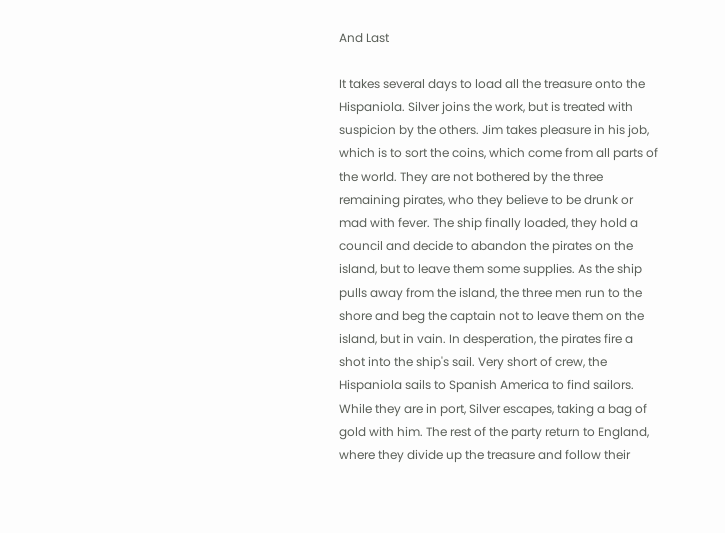And Last

It takes several days to load all the treasure onto the Hispaniola. Silver joins the work, but is treated with suspicion by the others. Jim takes pleasure in his job, which is to sort the coins, which come from all parts of the world. They are not bothered by the three remaining pirates, who they believe to be drunk or mad with fever. The ship finally loaded, they hold a council and decide to abandon the pirates on the island, but to leave them some supplies. As the ship pulls away from the island, the three men run to the shore and beg the captain not to leave them on the island, but in vain. In desperation, the pirates fire a shot into the ship's sail. Very short of crew, the Hispaniola sails to Spanish America to find sailors. While they are in port, Silver escapes, taking a bag of gold with him. The rest of the party return to England, where they divide up the treasure and follow their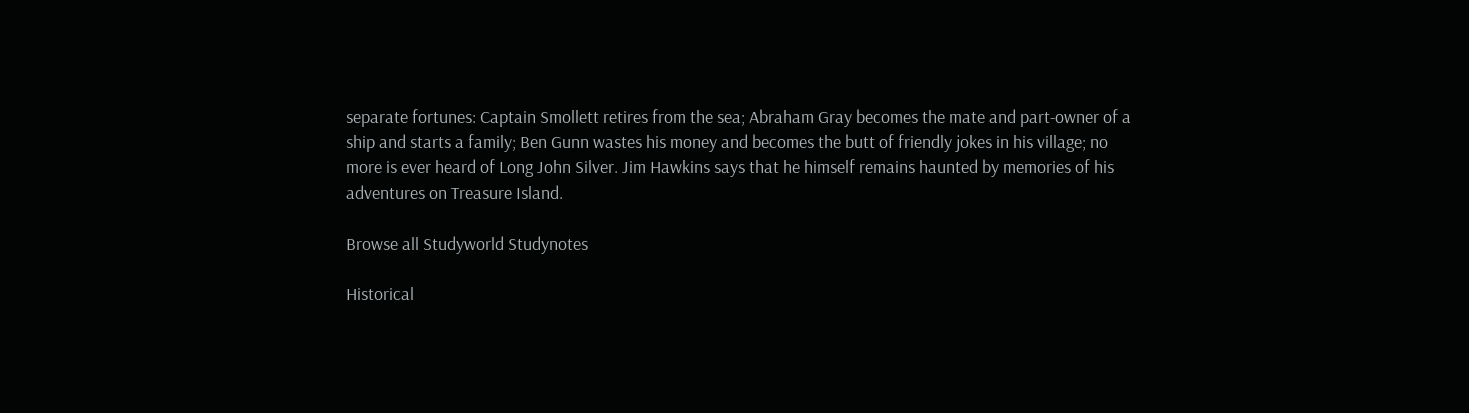separate fortunes: Captain Smollett retires from the sea; Abraham Gray becomes the mate and part-owner of a ship and starts a family; Ben Gunn wastes his money and becomes the butt of friendly jokes in his village; no more is ever heard of Long John Silver. Jim Hawkins says that he himself remains haunted by memories of his adventures on Treasure Island.

Browse all Studyworld Studynotes

Historical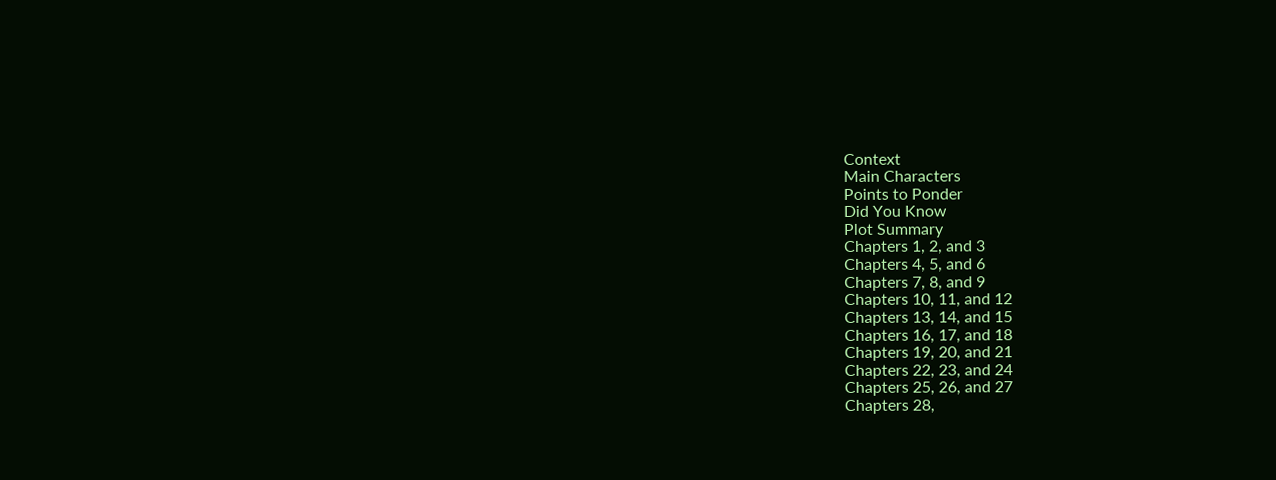Context
Main Characters
Points to Ponder
Did You Know
Plot Summary
Chapters 1, 2, and 3
Chapters 4, 5, and 6
Chapters 7, 8, and 9
Chapters 10, 11, and 12
Chapters 13, 14, and 15
Chapters 16, 17, and 18
Chapters 19, 20, and 21
Chapters 22, 23, and 24
Chapters 25, 26, and 27
Chapters 28,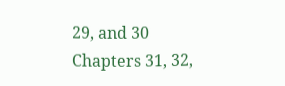29, and 30
Chapters 31, 32,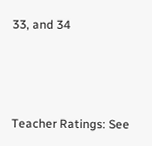33, and 34



Teacher Ratings: See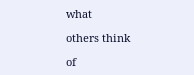what

others think

of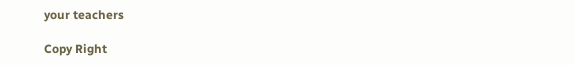your teachers

Copy Right